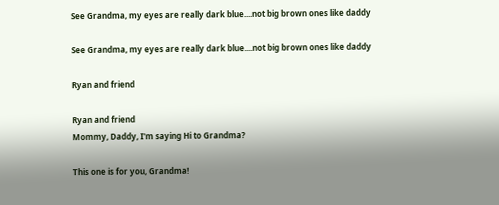See Grandma, my eyes are really dark blue....not big brown ones like daddy

See Grandma, my eyes are really dark blue....not big brown ones like daddy

Ryan and friend

Ryan and friend
Mommy, Daddy, I'm saying Hi to Grandma?

This one is for you, Grandma!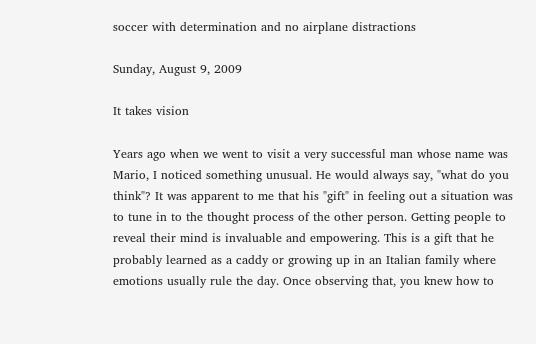soccer with determination and no airplane distractions

Sunday, August 9, 2009

It takes vision

Years ago when we went to visit a very successful man whose name was Mario, I noticed something unusual. He would always say, "what do you think"? It was apparent to me that his "gift" in feeling out a situation was to tune in to the thought process of the other person. Getting people to reveal their mind is invaluable and empowering. This is a gift that he probably learned as a caddy or growing up in an Italian family where emotions usually rule the day. Once observing that, you knew how to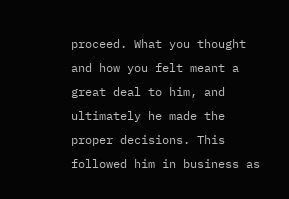proceed. What you thought and how you felt meant a great deal to him, and ultimately he made the proper decisions. This followed him in business as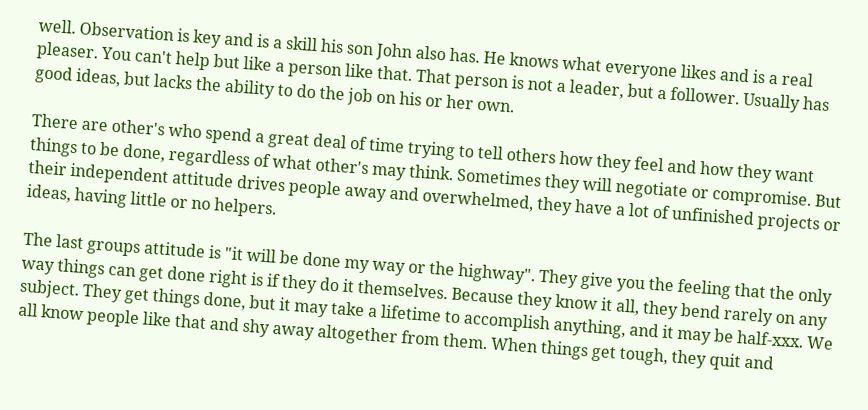well. Observation is key and is a skill his son John also has. He knows what everyone likes and is a real pleaser. You can't help but like a person like that. That person is not a leader, but a follower. Usually has good ideas, but lacks the ability to do the job on his or her own.

There are other's who spend a great deal of time trying to tell others how they feel and how they want things to be done, regardless of what other's may think. Sometimes they will negotiate or compromise. But their independent attitude drives people away and overwhelmed, they have a lot of unfinished projects or ideas, having little or no helpers.

The last groups attitude is "it will be done my way or the highway". They give you the feeling that the only way things can get done right is if they do it themselves. Because they know it all, they bend rarely on any subject. They get things done, but it may take a lifetime to accomplish anything, and it may be half-xxx. We all know people like that and shy away altogether from them. When things get tough, they quit and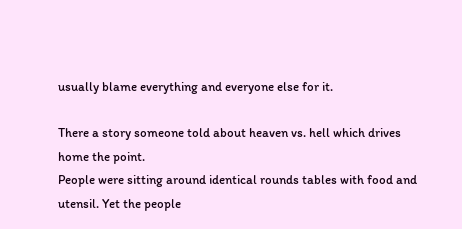usually blame everything and everyone else for it.

There a story someone told about heaven vs. hell which drives home the point.
People were sitting around identical rounds tables with food and utensil. Yet the people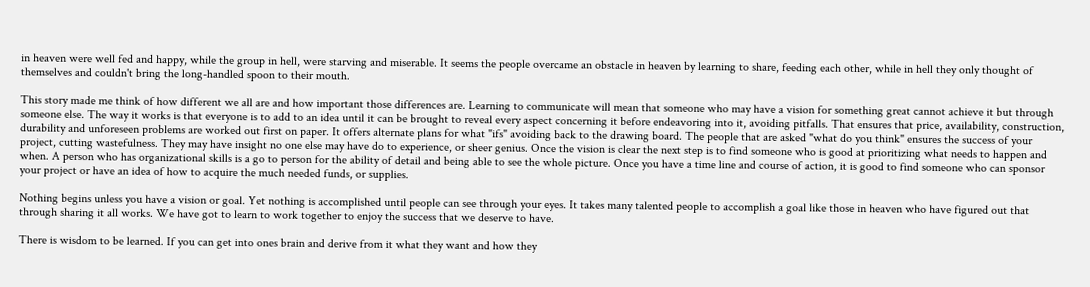in heaven were well fed and happy, while the group in hell, were starving and miserable. It seems the people overcame an obstacle in heaven by learning to share, feeding each other, while in hell they only thought of themselves and couldn't bring the long-handled spoon to their mouth.

This story made me think of how different we all are and how important those differences are. Learning to communicate will mean that someone who may have a vision for something great cannot achieve it but through someone else. The way it works is that everyone is to add to an idea until it can be brought to reveal every aspect concerning it before endeavoring into it, avoiding pitfalls. That ensures that price, availability, construction, durability and unforeseen problems are worked out first on paper. It offers alternate plans for what "ifs" avoiding back to the drawing board. The people that are asked "what do you think" ensures the success of your project, cutting wastefulness. They may have insight no one else may have do to experience, or sheer genius. Once the vision is clear the next step is to find someone who is good at prioritizing what needs to happen and when. A person who has organizational skills is a go to person for the ability of detail and being able to see the whole picture. Once you have a time line and course of action, it is good to find someone who can sponsor your project or have an idea of how to acquire the much needed funds, or supplies.

Nothing begins unless you have a vision or goal. Yet nothing is accomplished until people can see through your eyes. It takes many talented people to accomplish a goal like those in heaven who have figured out that through sharing it all works. We have got to learn to work together to enjoy the success that we deserve to have.

There is wisdom to be learned. If you can get into ones brain and derive from it what they want and how they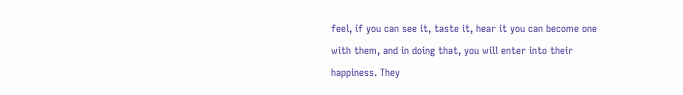feel, if you can see it, taste it, hear it you can become one with them, and in doing that, you will enter into their happiness. They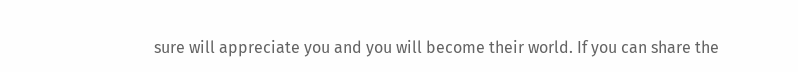sure will appreciate you and you will become their world. If you can share the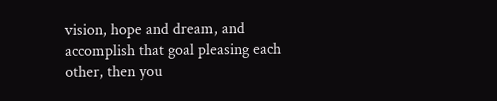vision, hope and dream, and accomplish that goal pleasing each other, then you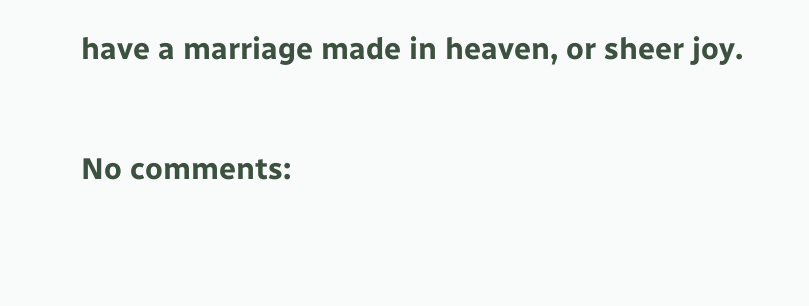have a marriage made in heaven, or sheer joy.

No comments: